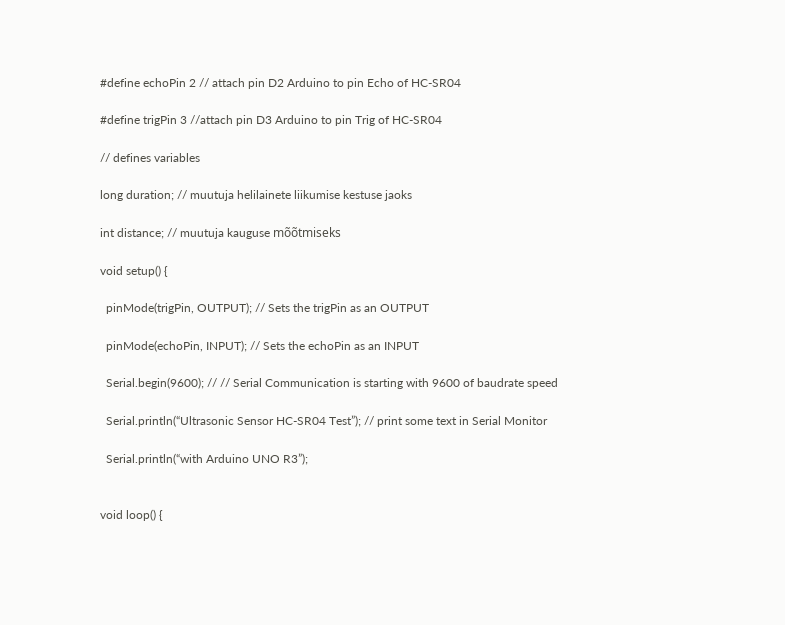#define echoPin 2 // attach pin D2 Arduino to pin Echo of HC-SR04

#define trigPin 3 //attach pin D3 Arduino to pin Trig of HC-SR04

// defines variables

long duration; // muutuja helilainete liikumise kestuse jaoks

int distance; // muutuja kauguse mõõtmiseks

void setup() {

  pinMode(trigPin, OUTPUT); // Sets the trigPin as an OUTPUT

  pinMode(echoPin, INPUT); // Sets the echoPin as an INPUT

  Serial.begin(9600); // // Serial Communication is starting with 9600 of baudrate speed

  Serial.println(“Ultrasonic Sensor HC-SR04 Test”); // print some text in Serial Monitor

  Serial.println(“with Arduino UNO R3”);


void loop() {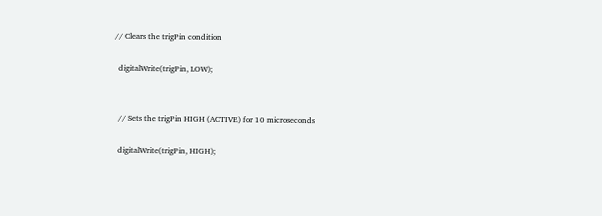// Clears the trigPin condition

  digitalWrite(trigPin, LOW);


  // Sets the trigPin HIGH (ACTIVE) for 10 microseconds

  digitalWrite(trigPin, HIGH);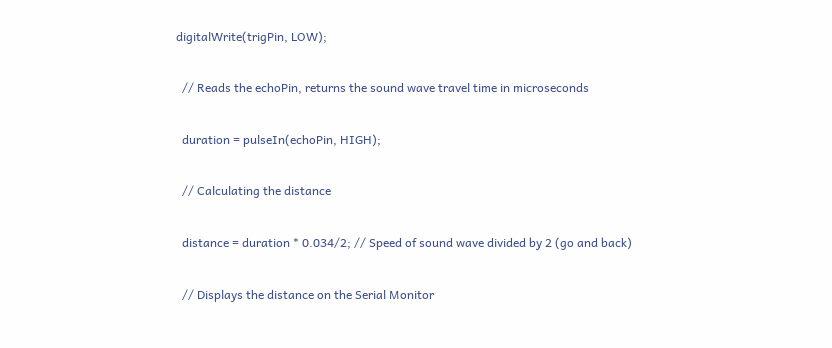digitalWrite(trigPin, LOW);

  // Reads the echoPin, returns the sound wave travel time in microseconds

  duration = pulseIn(echoPin, HIGH);

  // Calculating the distance

  distance = duration * 0.034/2; // Speed of sound wave divided by 2 (go and back)

  // Displays the distance on the Serial Monitor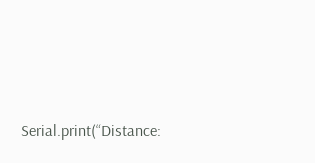Serial.print(“Distance: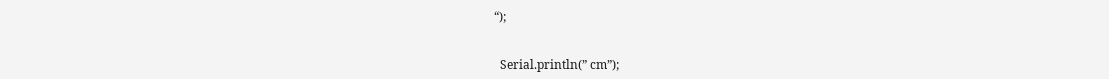“);


  Serial.println(” cm”);